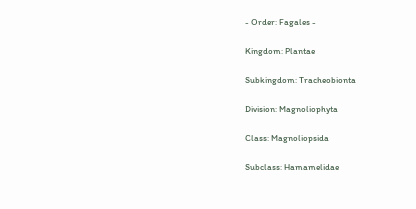- Order: Fagales -

Kingdom: Plantae

Subkingdom: Tracheobionta

Division: Magnoliophyta

Class: Magnoliopsida

Subclass: Hamamelidae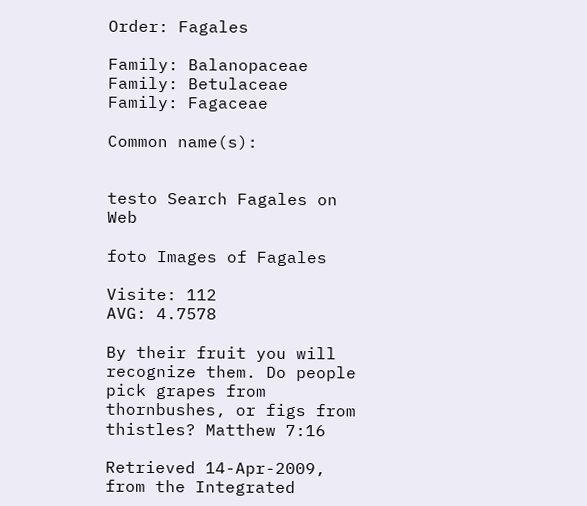Order: Fagales

Family: Balanopaceae
Family: Betulaceae
Family: Fagaceae

Common name(s):


testo Search Fagales on Web

foto Images of Fagales

Visite: 112
AVG: 4.7578

By their fruit you will recognize them. Do people pick grapes from thornbushes, or figs from thistles? Matthew 7:16

Retrieved 14-Apr-2009, from the Integrated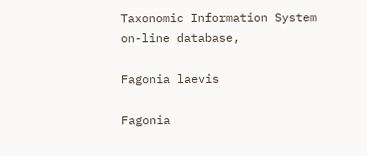Taxonomic Information System on-line database,

Fagonia laevis

Fagonia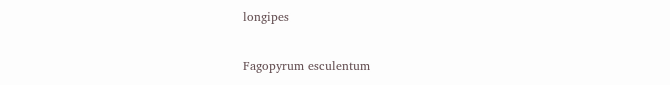longipes

Fagopyrum esculentum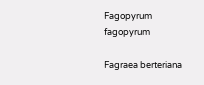Fagopyrum fagopyrum

Fagraea berteriana